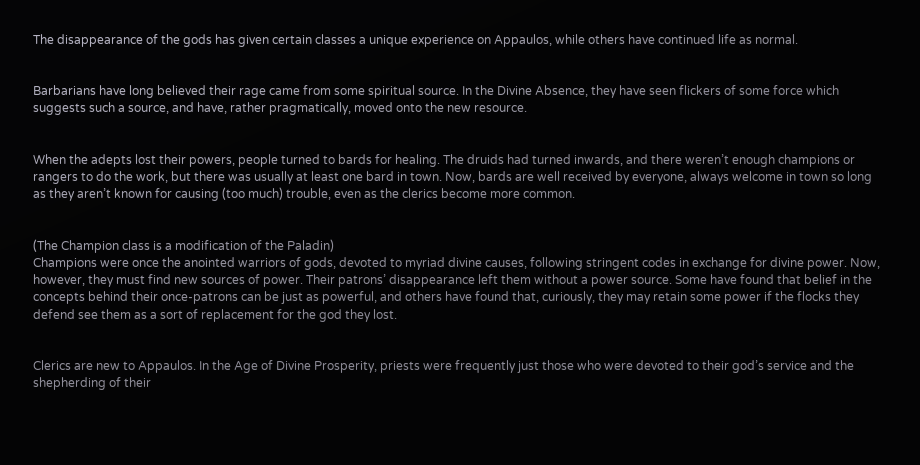The disappearance of the gods has given certain classes a unique experience on Appaulos, while others have continued life as normal.


Barbarians have long believed their rage came from some spiritual source. In the Divine Absence, they have seen flickers of some force which suggests such a source, and have, rather pragmatically, moved onto the new resource.


When the adepts lost their powers, people turned to bards for healing. The druids had turned inwards, and there weren’t enough champions or rangers to do the work, but there was usually at least one bard in town. Now, bards are well received by everyone, always welcome in town so long as they aren’t known for causing (too much) trouble, even as the clerics become more common.


(The Champion class is a modification of the Paladin)
Champions were once the anointed warriors of gods, devoted to myriad divine causes, following stringent codes in exchange for divine power. Now, however, they must find new sources of power. Their patrons’ disappearance left them without a power source. Some have found that belief in the concepts behind their once-patrons can be just as powerful, and others have found that, curiously, they may retain some power if the flocks they defend see them as a sort of replacement for the god they lost.


Clerics are new to Appaulos. In the Age of Divine Prosperity, priests were frequently just those who were devoted to their god’s service and the shepherding of their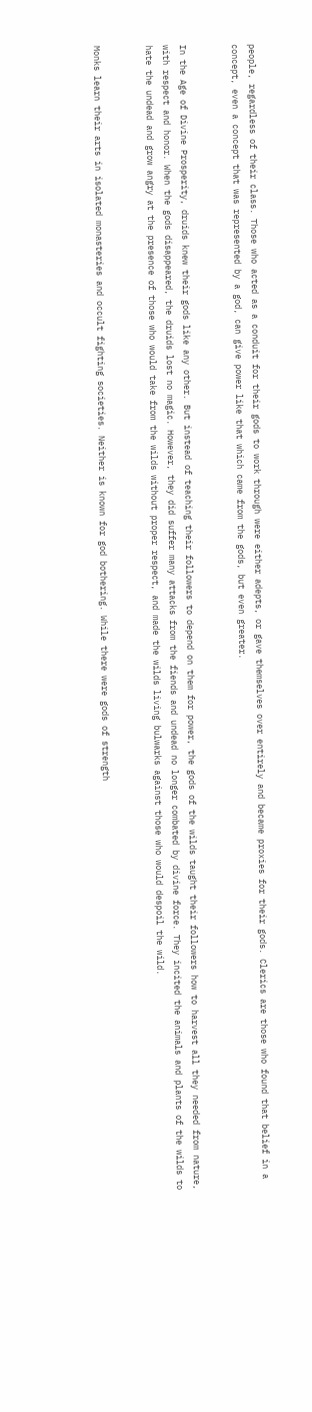people, regardless of their class. Those who acted as a conduit for their gods to work through were either adepts, or gave themselves over entirely and became proxies for their gods. Clerics are those who found that belief in a concept, even a concept that was represented by a god, can give power like that which came from the gods, but even greater.


In the Age of Divine Prosperity, druids knew their gods like any other. But instead of teaching their followers to depend on them for power, the gods of the wilds taught their followers how to harvest all they needed from nature, with respect and honor. When the gods disappeared, the druids lost no magic. However, they did suffer many attacks from the fiends and undead no longer combated by divine force. They incited the animals and plants of the wilds to hate the undead and grow angry at the presence of those who would take from the wilds without proper respect, and made the wilds living bulwarks against those who would despoil the wild.


Monks learn their arts in isolated monasteries and occult fighting societies. Neither is known for god bothering. While there were gods of strength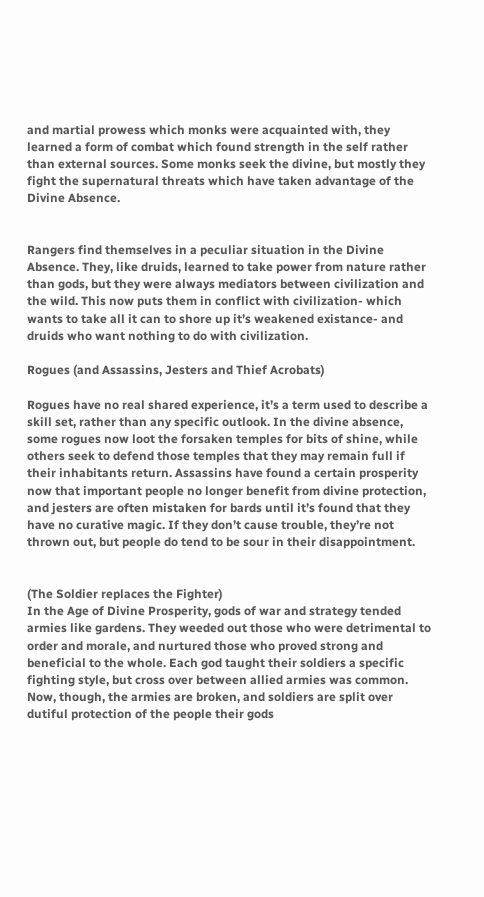and martial prowess which monks were acquainted with, they learned a form of combat which found strength in the self rather than external sources. Some monks seek the divine, but mostly they fight the supernatural threats which have taken advantage of the Divine Absence.


Rangers find themselves in a peculiar situation in the Divine Absence. They, like druids, learned to take power from nature rather than gods, but they were always mediators between civilization and the wild. This now puts them in conflict with civilization- which wants to take all it can to shore up it’s weakened existance- and druids who want nothing to do with civilization.

Rogues (and Assassins, Jesters and Thief Acrobats)

Rogues have no real shared experience, it’s a term used to describe a skill set, rather than any specific outlook. In the divine absence, some rogues now loot the forsaken temples for bits of shine, while others seek to defend those temples that they may remain full if their inhabitants return. Assassins have found a certain prosperity now that important people no longer benefit from divine protection, and jesters are often mistaken for bards until it’s found that they have no curative magic. If they don’t cause trouble, they’re not thrown out, but people do tend to be sour in their disappointment.


(The Soldier replaces the Fighter)
In the Age of Divine Prosperity, gods of war and strategy tended armies like gardens. They weeded out those who were detrimental to order and morale, and nurtured those who proved strong and beneficial to the whole. Each god taught their soldiers a specific fighting style, but cross over between allied armies was common. Now, though, the armies are broken, and soldiers are split over dutiful protection of the people their gods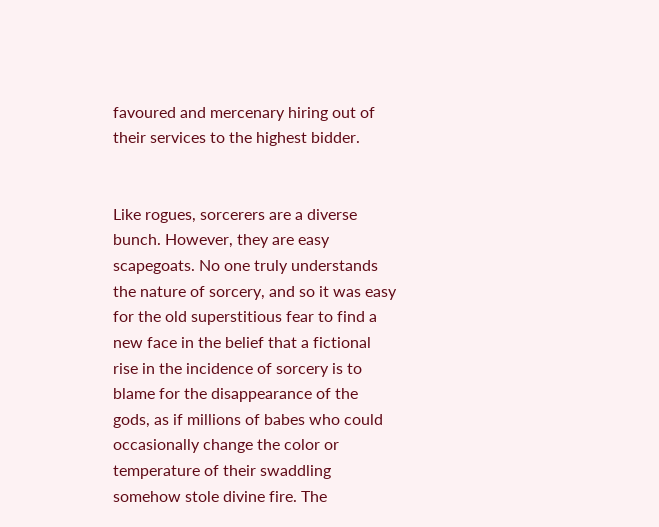favoured and mercenary hiring out of their services to the highest bidder.


Like rogues, sorcerers are a diverse bunch. However, they are easy scapegoats. No one truly understands the nature of sorcery, and so it was easy for the old superstitious fear to find a new face in the belief that a fictional rise in the incidence of sorcery is to blame for the disappearance of the gods, as if millions of babes who could occasionally change the color or temperature of their swaddling somehow stole divine fire. The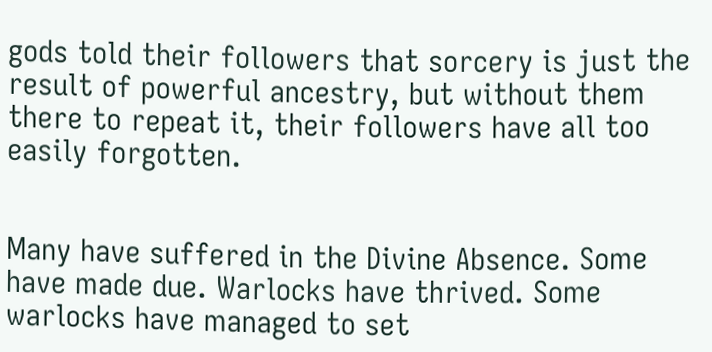gods told their followers that sorcery is just the result of powerful ancestry, but without them there to repeat it, their followers have all too easily forgotten.


Many have suffered in the Divine Absence. Some have made due. Warlocks have thrived. Some warlocks have managed to set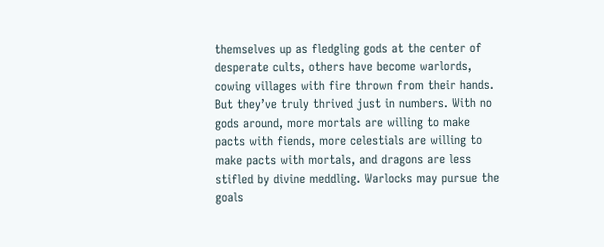themselves up as fledgling gods at the center of desperate cults, others have become warlords, cowing villages with fire thrown from their hands. But they’ve truly thrived just in numbers. With no gods around, more mortals are willing to make pacts with fiends, more celestials are willing to make pacts with mortals, and dragons are less stifled by divine meddling. Warlocks may pursue the goals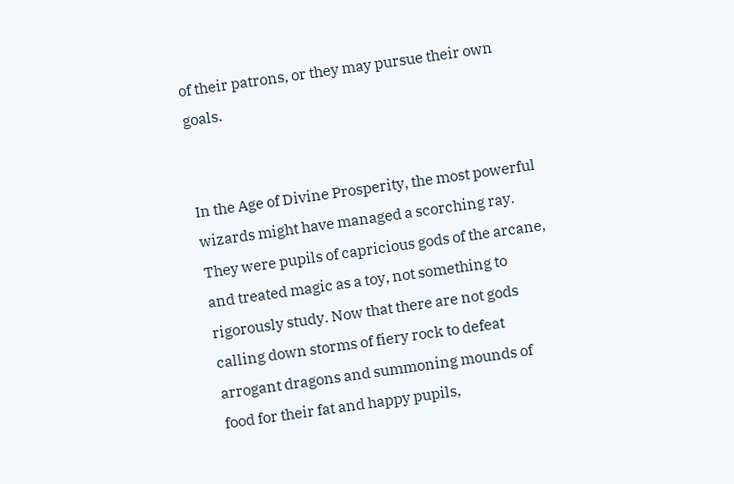of their patrons, or they may pursue their own goals.


In the Age of Divine Prosperity, the most powerful wizards might have managed a scorching ray. They were pupils of capricious gods of the arcane, and treated magic as a toy, not something to rigorously study. Now that there are not gods calling down storms of fiery rock to defeat arrogant dragons and summoning mounds of food for their fat and happy pupils,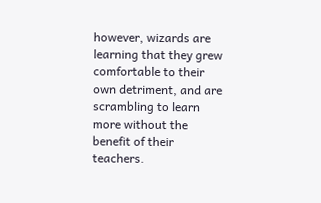however, wizards are learning that they grew comfortable to their own detriment, and are scrambling to learn more without the benefit of their teachers.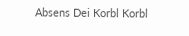Absens Dei Korbl Korbl